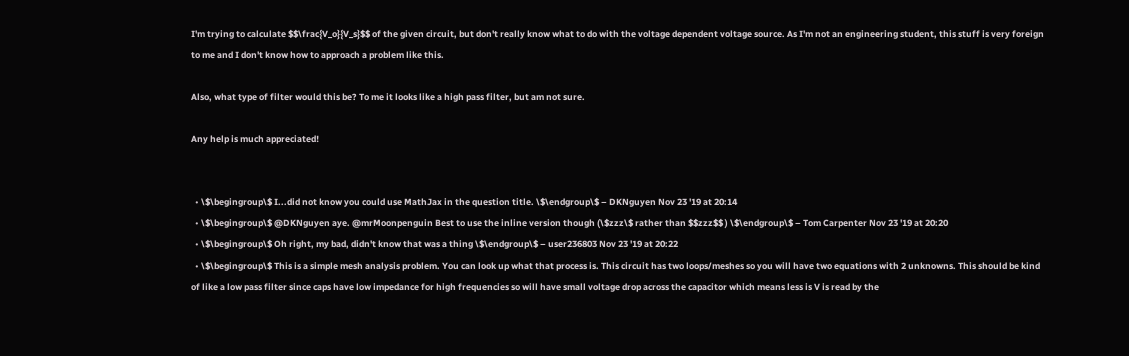I'm trying to calculate $$\frac{V_o}{V_s}$$ of the given circuit, but don't really know what to do with the voltage dependent voltage source. As I'm not an engineering student, this stuff is very foreign to me and I don't know how to approach a problem like this.

Also, what type of filter would this be? To me it looks like a high pass filter, but am not sure.

Any help is much appreciated!


  • \$\begingroup\$ I...did not know you could use MathJax in the question title. \$\endgroup\$ – DKNguyen Nov 23 '19 at 20:14
  • \$\begingroup\$ @DKNguyen aye. @mrMoonpenguin Best to use the inline version though (\$zzz\$ rather than $$zzz$$ ) \$\endgroup\$ – Tom Carpenter Nov 23 '19 at 20:20
  • \$\begingroup\$ Oh right, my bad, didn't know that was a thing \$\endgroup\$ – user236803 Nov 23 '19 at 20:22
  • \$\begingroup\$ This is a simple mesh analysis problem. You can look up what that process is. This circuit has two loops/meshes so you will have two equations with 2 unknowns. This should be kind of like a low pass filter since caps have low impedance for high frequencies so will have small voltage drop across the capacitor which means less is V is read by the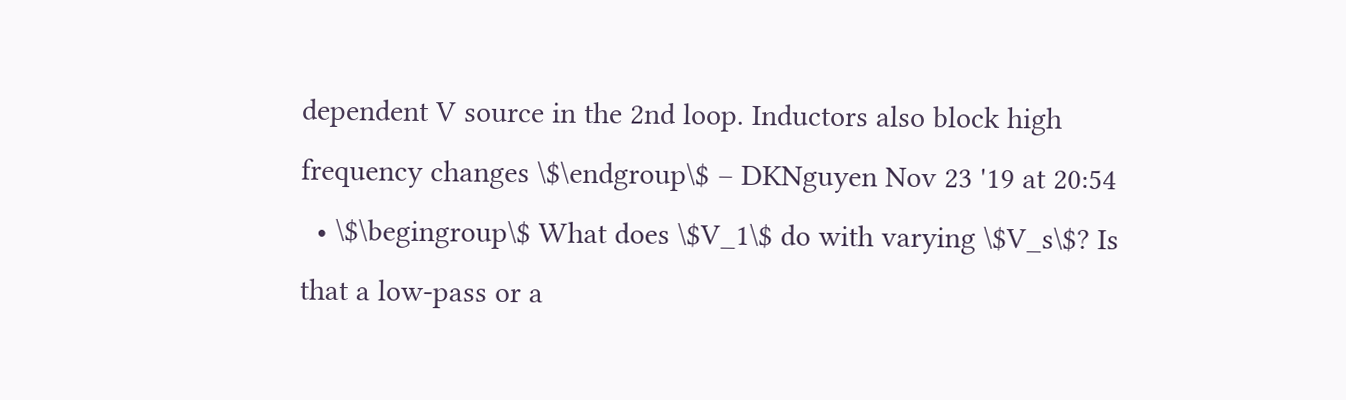dependent V source in the 2nd loop. Inductors also block high frequency changes \$\endgroup\$ – DKNguyen Nov 23 '19 at 20:54
  • \$\begingroup\$ What does \$V_1\$ do with varying \$V_s\$? Is that a low-pass or a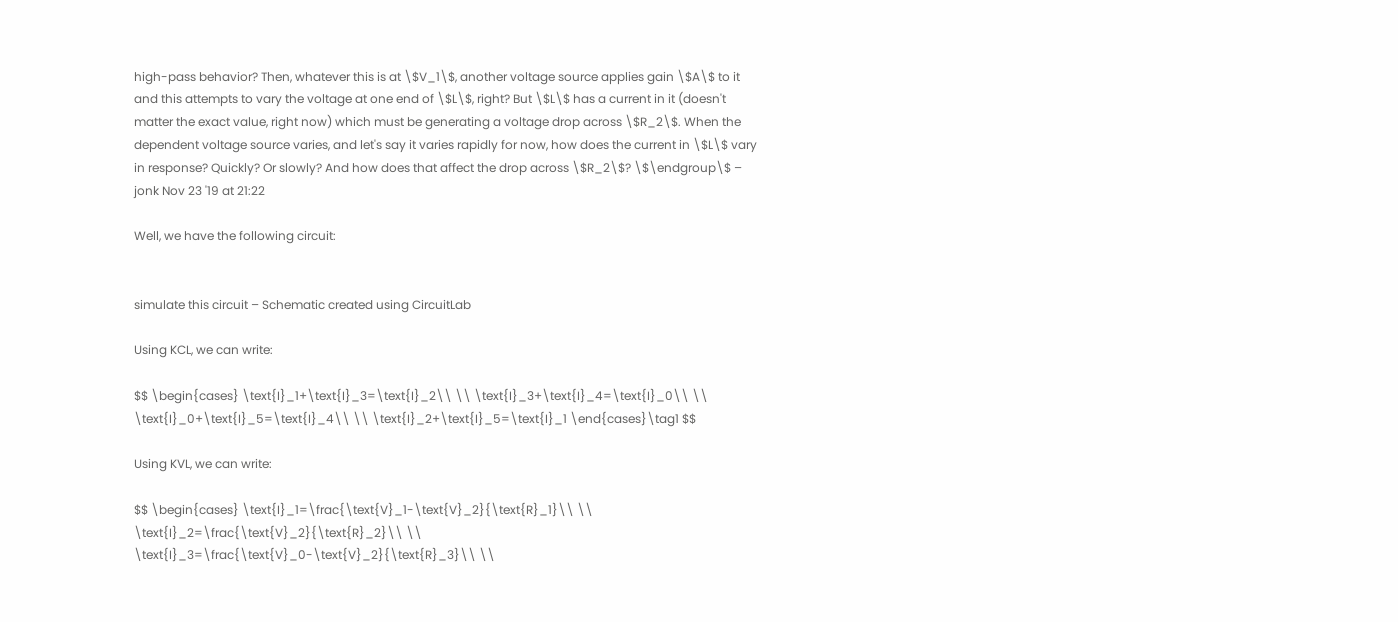high-pass behavior? Then, whatever this is at \$V_1\$, another voltage source applies gain \$A\$ to it and this attempts to vary the voltage at one end of \$L\$, right? But \$L\$ has a current in it (doesn't matter the exact value, right now) which must be generating a voltage drop across \$R_2\$. When the dependent voltage source varies, and let's say it varies rapidly for now, how does the current in \$L\$ vary in response? Quickly? Or slowly? And how does that affect the drop across \$R_2\$? \$\endgroup\$ – jonk Nov 23 '19 at 21:22

Well, we have the following circuit:


simulate this circuit – Schematic created using CircuitLab

Using KCL, we can write:

$$ \begin{cases} \text{I}_1+\text{I}_3=\text{I}_2\\ \\ \text{I}_3+\text{I}_4=\text{I}_0\\ \\ \text{I}_0+\text{I}_5=\text{I}_4\\ \\ \text{I}_2+\text{I}_5=\text{I}_1 \end{cases}\tag1 $$

Using KVL, we can write:

$$ \begin{cases} \text{I}_1=\frac{\text{V}_1-\text{V}_2}{\text{R}_1}\\ \\ \text{I}_2=\frac{\text{V}_2}{\text{R}_2}\\ \\ \text{I}_3=\frac{\text{V}_0-\text{V}_2}{\text{R}_3}\\ \\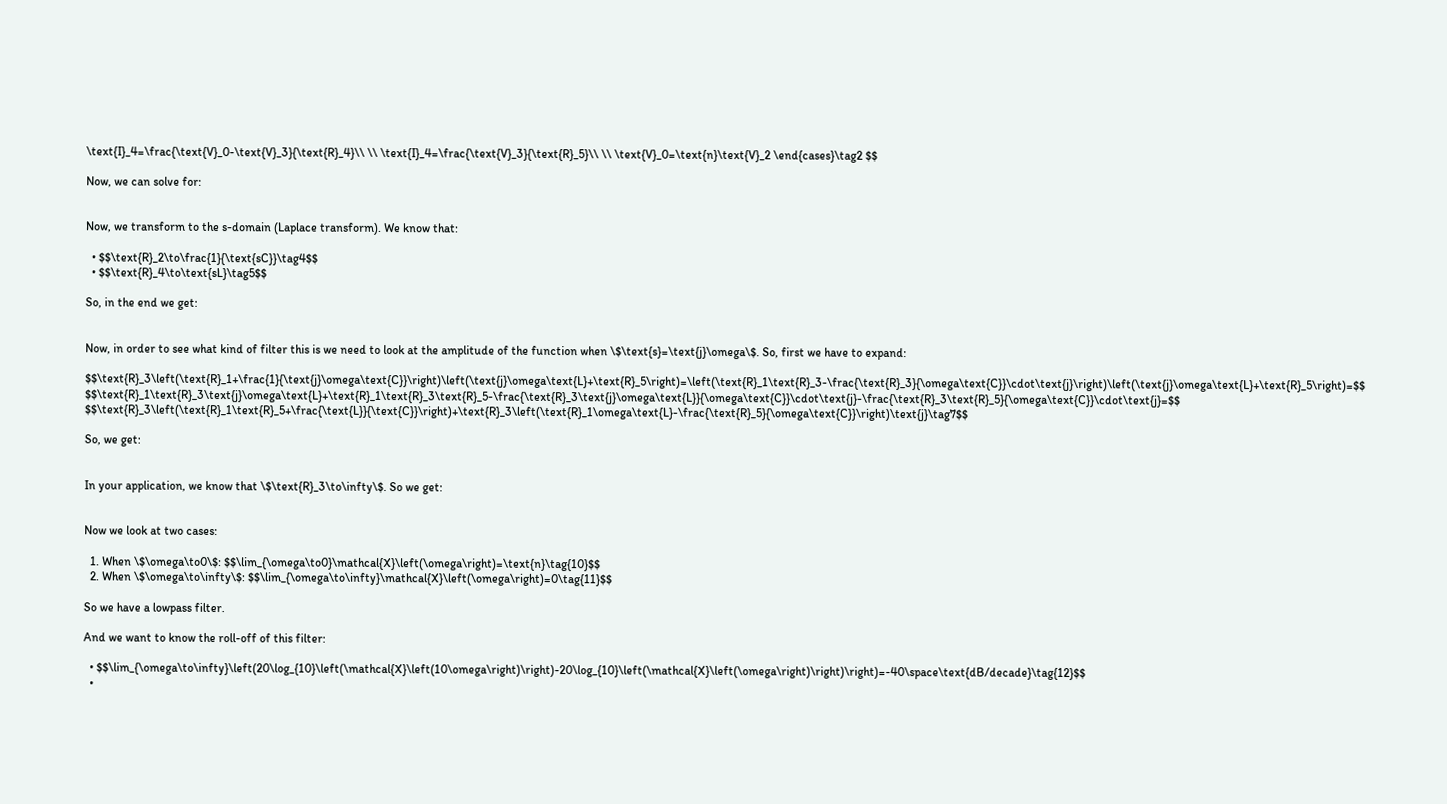\text{I}_4=\frac{\text{V}_0-\text{V}_3}{\text{R}_4}\\ \\ \text{I}_4=\frac{\text{V}_3}{\text{R}_5}\\ \\ \text{V}_0=\text{n}\text{V}_2 \end{cases}\tag2 $$

Now, we can solve for:


Now, we transform to the s-domain (Laplace transform). We know that:

  • $$\text{R}_2\to\frac{1}{\text{sC}}\tag4$$
  • $$\text{R}_4\to\text{sL}\tag5$$

So, in the end we get:


Now, in order to see what kind of filter this is we need to look at the amplitude of the function when \$\text{s}=\text{j}\omega\$. So, first we have to expand:

$$\text{R}_3\left(\text{R}_1+\frac{1}{\text{j}\omega\text{C}}\right)\left(\text{j}\omega\text{L}+\text{R}_5\right)=\left(\text{R}_1\text{R}_3-\frac{\text{R}_3}{\omega\text{C}}\cdot\text{j}\right)\left(\text{j}\omega\text{L}+\text{R}_5\right)=$$ $$\text{R}_1\text{R}_3\text{j}\omega\text{L}+\text{R}_1\text{R}_3\text{R}_5-\frac{\text{R}_3\text{j}\omega\text{L}}{\omega\text{C}}\cdot\text{j}-\frac{\text{R}_3\text{R}_5}{\omega\text{C}}\cdot\text{j}=$$ $$\text{R}_3\left(\text{R}_1\text{R}_5+\frac{\text{L}}{\text{C}}\right)+\text{R}_3\left(\text{R}_1\omega\text{L}-\frac{\text{R}_5}{\omega\text{C}}\right)\text{j}\tag7$$

So, we get:


In your application, we know that \$\text{R}_3\to\infty\$. So we get:


Now we look at two cases:

  1. When \$\omega\to0\$: $$\lim_{\omega\to0}\mathcal{X}\left(\omega\right)=\text{n}\tag{10}$$
  2. When \$\omega\to\infty\$: $$\lim_{\omega\to\infty}\mathcal{X}\left(\omega\right)=0\tag{11}$$

So we have a lowpass filter.

And we want to know the roll-off of this filter:

  • $$\lim_{\omega\to\infty}\left(20\log_{10}\left(\mathcal{X}\left(10\omega\right)\right)-20\log_{10}\left(\mathcal{X}\left(\omega\right)\right)\right)=-40\space\text{dB/decade}\tag{12}$$
  •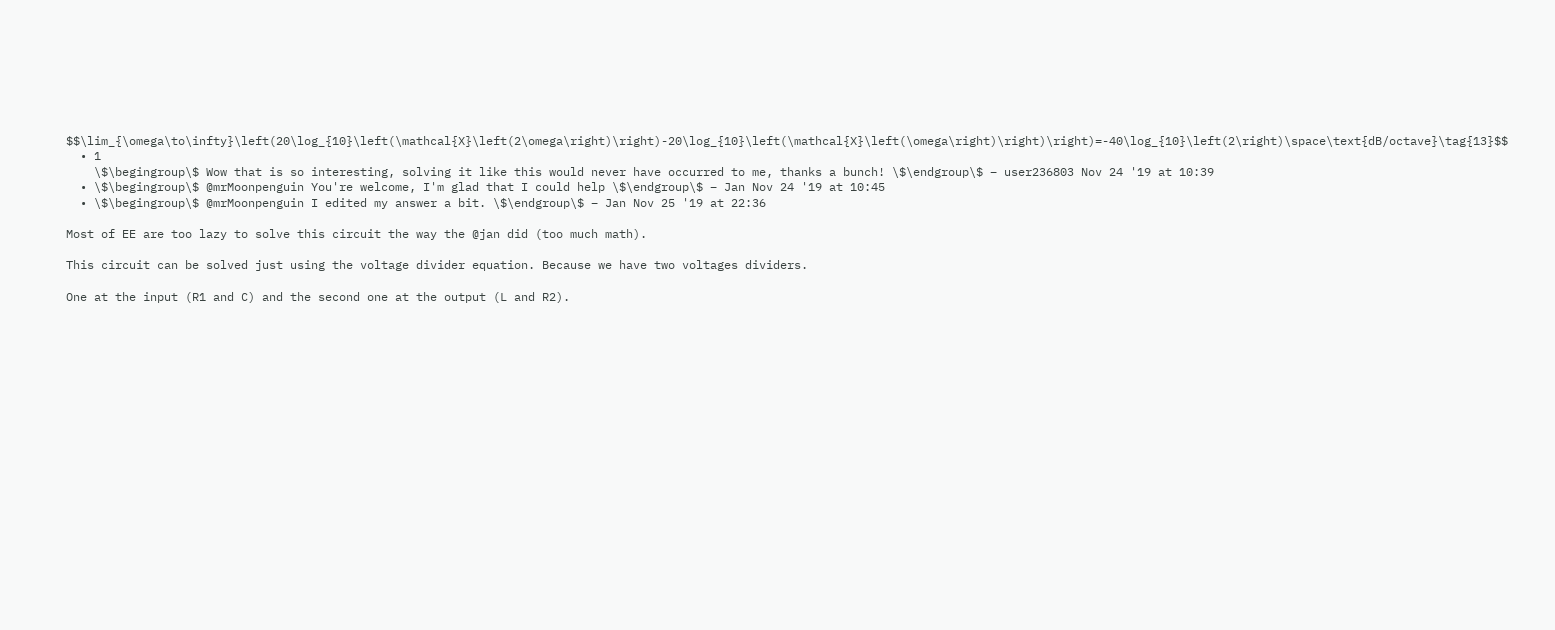$$\lim_{\omega\to\infty}\left(20\log_{10}\left(\mathcal{X}\left(2\omega\right)\right)-20\log_{10}\left(\mathcal{X}\left(\omega\right)\right)\right)=-40\log_{10}\left(2\right)\space\text{dB/octave}\tag{13}$$
  • 1
    \$\begingroup\$ Wow that is so interesting, solving it like this would never have occurred to me, thanks a bunch! \$\endgroup\$ – user236803 Nov 24 '19 at 10:39
  • \$\begingroup\$ @mrMoonpenguin You're welcome, I'm glad that I could help \$\endgroup\$ – Jan Nov 24 '19 at 10:45
  • \$\begingroup\$ @mrMoonpenguin I edited my answer a bit. \$\endgroup\$ – Jan Nov 25 '19 at 22:36

Most of EE are too lazy to solve this circuit the way the @jan did (too much math).

This circuit can be solved just using the voltage divider equation. Because we have two voltages dividers.

One at the input (R1 and C) and the second one at the output (L and R2).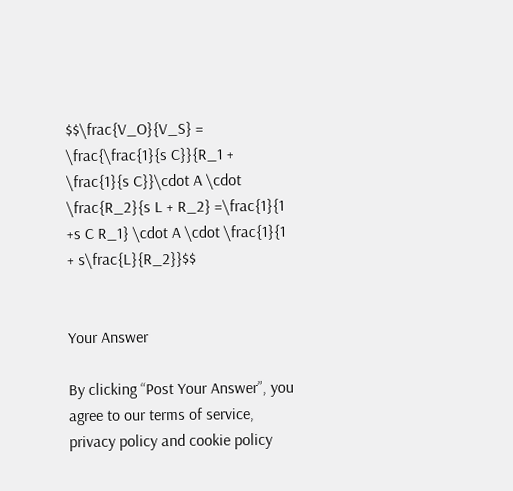$$\frac{V_O}{V_S} = \frac{\frac{1}{s C}}{R_1 + \frac{1}{s C}}\cdot A \cdot \frac{R_2}{s L + R_2} =\frac{1}{1 +s C R_1} \cdot A \cdot \frac{1}{1 + s\frac{L}{R_2}}$$


Your Answer

By clicking “Post Your Answer”, you agree to our terms of service, privacy policy and cookie policy